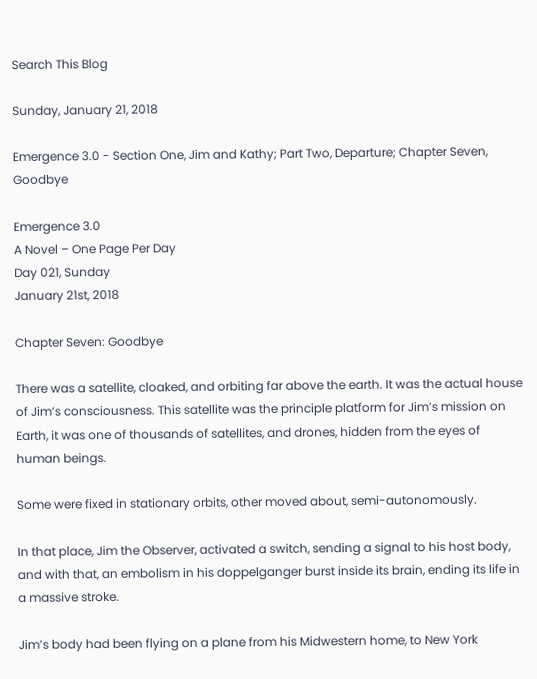Search This Blog

Sunday, January 21, 2018

Emergence 3.0 - Section One, Jim and Kathy; Part Two, Departure; Chapter Seven, Goodbye

Emergence 3.0
A Novel – One Page Per Day
Day 021, Sunday
January 21st, 2018

Chapter Seven: Goodbye

There was a satellite, cloaked, and orbiting far above the earth. It was the actual house of Jim’s consciousness. This satellite was the principle platform for Jim’s mission on Earth, it was one of thousands of satellites, and drones, hidden from the eyes of human beings.

Some were fixed in stationary orbits, other moved about, semi-autonomously.

In that place, Jim the Observer, activated a switch, sending a signal to his host body, and with that, an embolism in his doppelganger burst inside its brain, ending its life in a massive stroke.

Jim’s body had been flying on a plane from his Midwestern home, to New York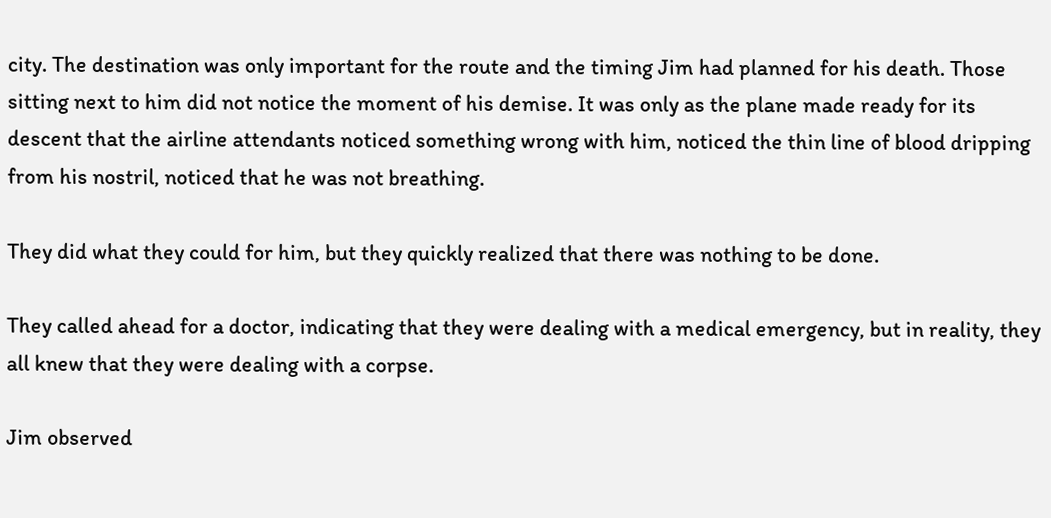city. The destination was only important for the route and the timing Jim had planned for his death. Those sitting next to him did not notice the moment of his demise. It was only as the plane made ready for its descent that the airline attendants noticed something wrong with him, noticed the thin line of blood dripping from his nostril, noticed that he was not breathing.

They did what they could for him, but they quickly realized that there was nothing to be done.

They called ahead for a doctor, indicating that they were dealing with a medical emergency, but in reality, they all knew that they were dealing with a corpse.

Jim observed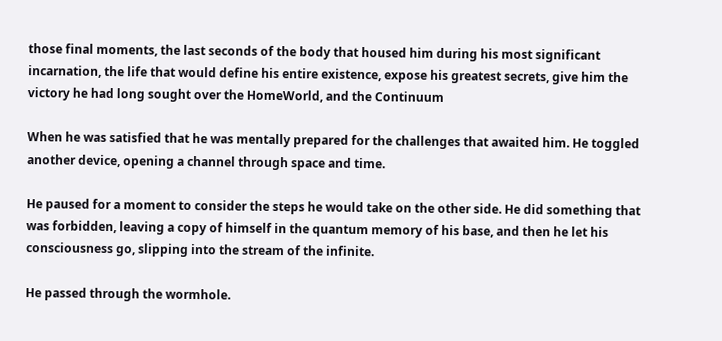those final moments, the last seconds of the body that housed him during his most significant incarnation, the life that would define his entire existence, expose his greatest secrets, give him the victory he had long sought over the HomeWorld, and the Continuum

When he was satisfied that he was mentally prepared for the challenges that awaited him. He toggled another device, opening a channel through space and time.

He paused for a moment to consider the steps he would take on the other side. He did something that was forbidden, leaving a copy of himself in the quantum memory of his base, and then he let his consciousness go, slipping into the stream of the infinite.

He passed through the wormhole.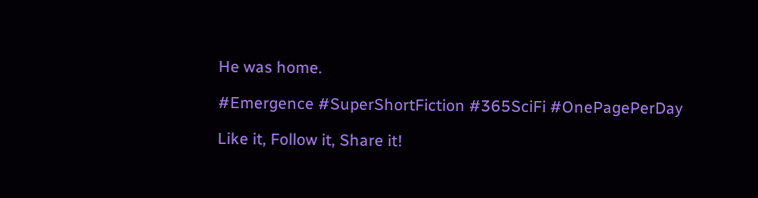He was home.

#Emergence #SuperShortFiction #365SciFi #OnePagePerDay

Like it, Follow it, Share it!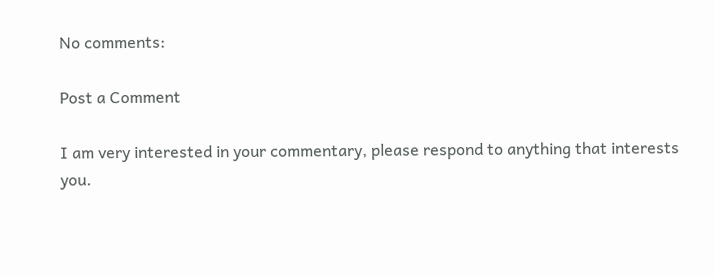No comments:

Post a Comment

I am very interested in your commentary, please respond to anything that interests you.